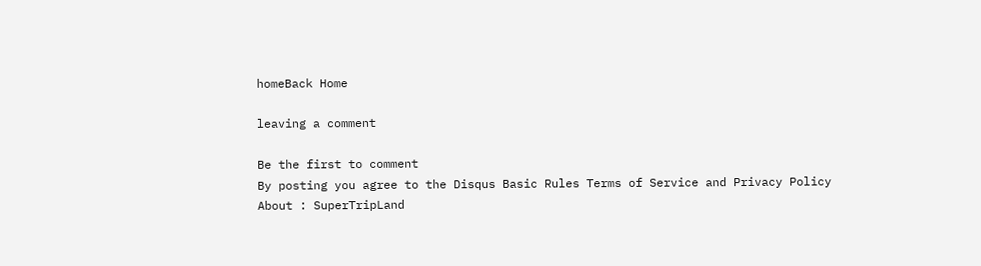homeBack Home

leaving a comment

Be the first to comment
By posting you agree to the Disqus Basic Rules Terms of Service and Privacy Policy
About : SuperTripLand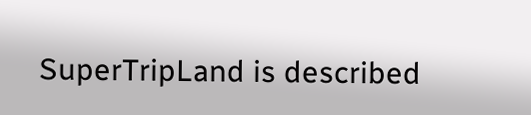SuperTripLand is described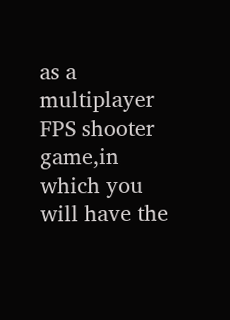as a multiplayer FPS shooter game,in which you will have the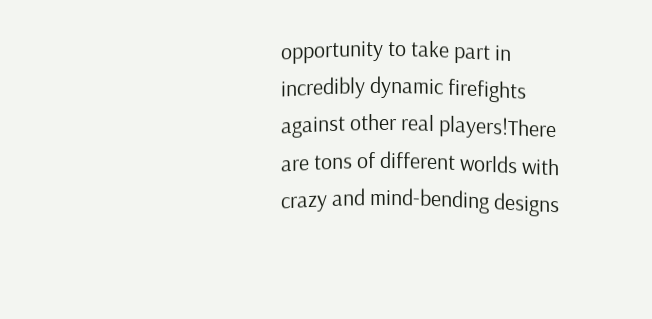opportunity to take part in incredibly dynamic firefights against other real players!There are tons of different worlds with crazy and mind-bending designs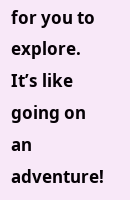for you to explore. It’s like going on an adventure!